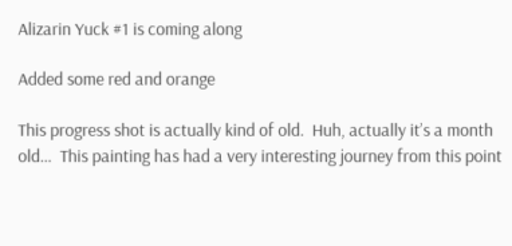Alizarin Yuck #1 is coming along

Added some red and orange

This progress shot is actually kind of old.  Huh, actually it’s a month old…  This painting has had a very interesting journey from this point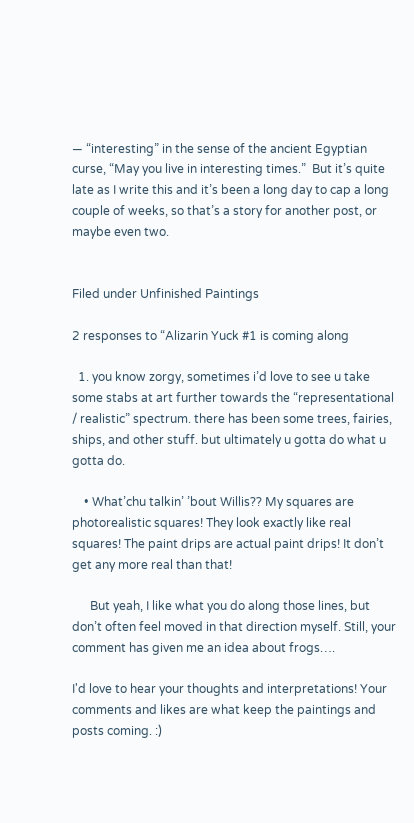— “interesting” in the sense of the ancient Egyptian curse, “May you live in interesting times.”  But it’s quite late as I write this and it’s been a long day to cap a long couple of weeks, so that’s a story for another post, or maybe even two.


Filed under Unfinished Paintings

2 responses to “Alizarin Yuck #1 is coming along

  1. you know zorgy, sometimes i’d love to see u take some stabs at art further towards the “representational / realistic” spectrum. there has been some trees, fairies, ships, and other stuff. but ultimately u gotta do what u gotta do.

    • What’chu talkin’ ’bout Willis?? My squares are photorealistic squares! They look exactly like real squares! The paint drips are actual paint drips! It don’t get any more real than that!

      But yeah, I like what you do along those lines, but don’t often feel moved in that direction myself. Still, your comment has given me an idea about frogs….

I'd love to hear your thoughts and interpretations! Your comments and likes are what keep the paintings and posts coming. :)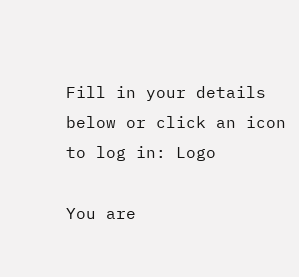Fill in your details below or click an icon to log in: Logo

You are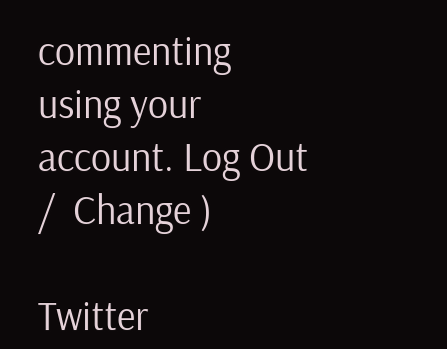commenting using your account. Log Out /  Change )

Twitter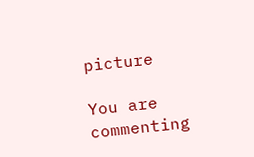picture

You are commenting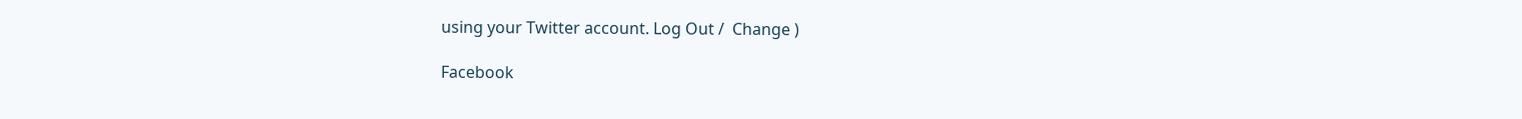using your Twitter account. Log Out /  Change )

Facebook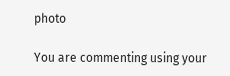photo

You are commenting using your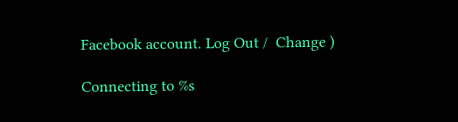Facebook account. Log Out /  Change )

Connecting to %s